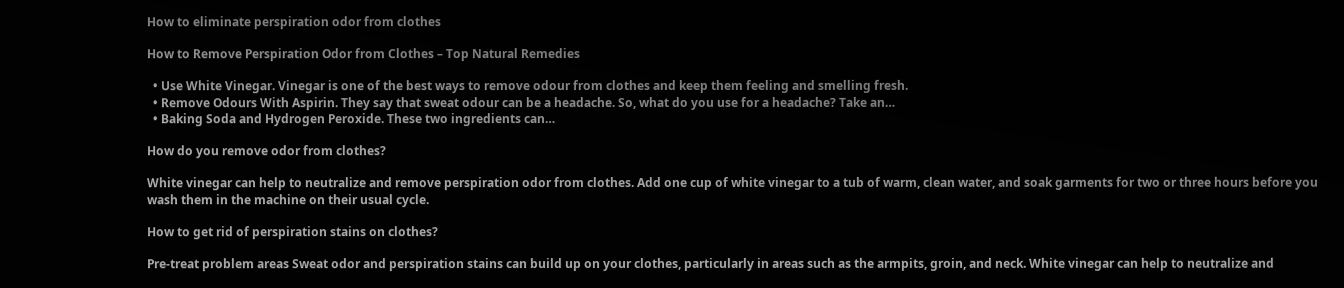How to eliminate perspiration odor from clothes

How to Remove Perspiration Odor from Clothes – Top Natural Remedies

  • Use White Vinegar. Vinegar is one of the best ways to remove odour from clothes and keep them feeling and smelling fresh.
  • Remove Odours With Aspirin. They say that sweat odour can be a headache. So, what do you use for a headache? Take an…
  • Baking Soda and Hydrogen Peroxide. These two ingredients can…

How do you remove odor from clothes?

White vinegar can help to neutralize and remove perspiration odor from clothes. Add one cup of white vinegar to a tub of warm, clean water, and soak garments for two or three hours before you wash them in the machine on their usual cycle.

How to get rid of perspiration stains on clothes?

Pre-treat problem areas Sweat odor and perspiration stains can build up on your clothes, particularly in areas such as the armpits, groin, and neck. White vinegar can help to neutralize and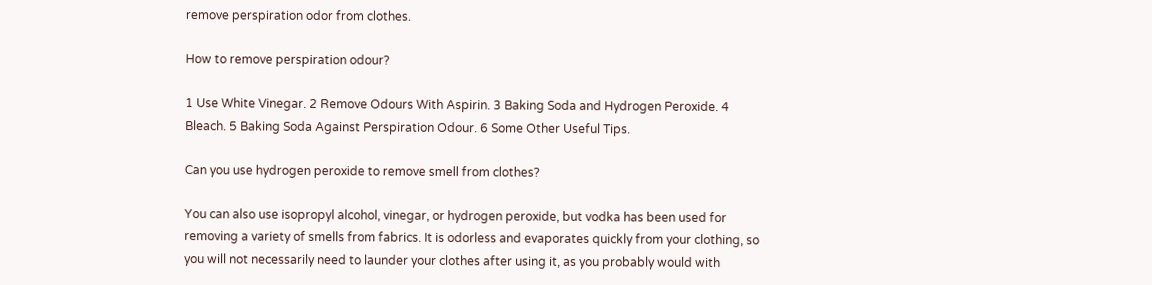remove perspiration odor from clothes.

How to remove perspiration odour?

1 Use White Vinegar. 2 Remove Odours With Aspirin. 3 Baking Soda and Hydrogen Peroxide. 4 Bleach. 5 Baking Soda Against Perspiration Odour. 6 Some Other Useful Tips.

Can you use hydrogen peroxide to remove smell from clothes?

You can also use isopropyl alcohol, vinegar, or hydrogen peroxide, but vodka has been used for removing a variety of smells from fabrics. It is odorless and evaporates quickly from your clothing, so you will not necessarily need to launder your clothes after using it, as you probably would with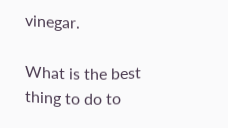vinegar.

What is the best thing to do to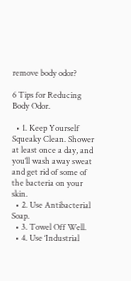remove body odor?

6 Tips for Reducing Body Odor.

  • 1. Keep Yourself Squeaky Clean. Shower at least once a day, and you’ll wash away sweat and get rid of some of the bacteria on your skin.
  • 2. Use Antibacterial Soap.
  • 3. Towel Off Well.
  • 4. Use ‘Industrial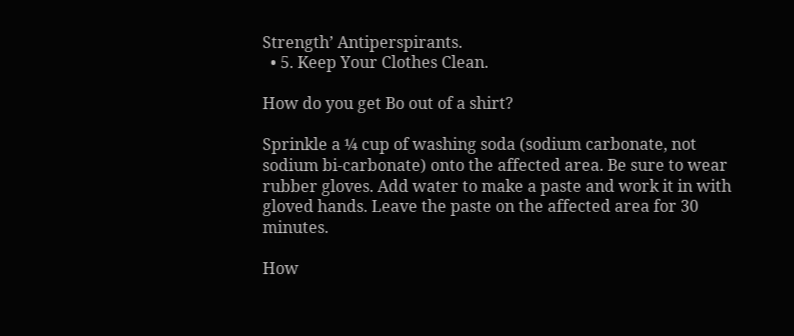Strength’ Antiperspirants.
  • 5. Keep Your Clothes Clean.

How do you get Bo out of a shirt?

Sprinkle a ¼ cup of washing soda (sodium carbonate, not sodium bi-carbonate) onto the affected area. Be sure to wear rubber gloves. Add water to make a paste and work it in with gloved hands. Leave the paste on the affected area for 30 minutes.

How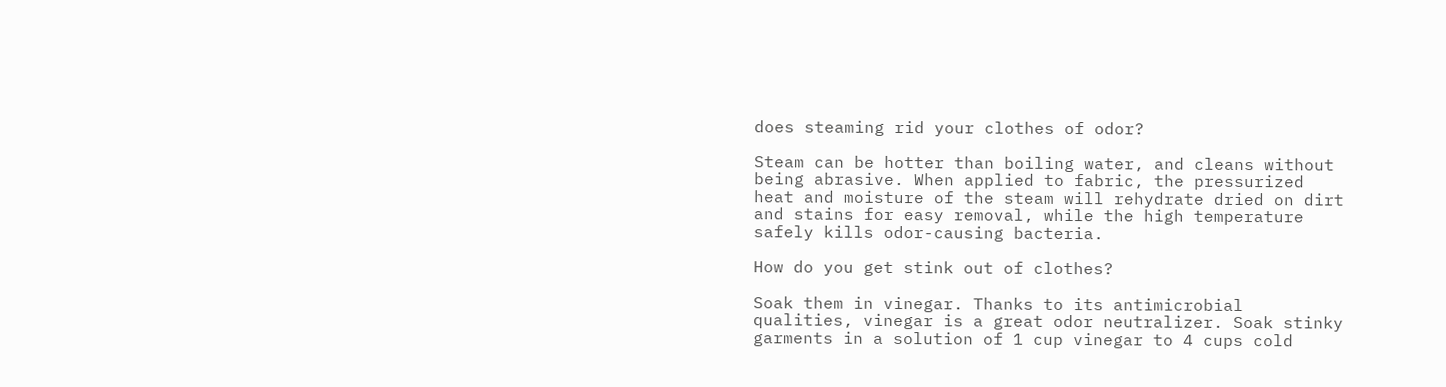does steaming rid your clothes of odor?

Steam can be hotter than boiling water, and cleans without being abrasive. When applied to fabric, the pressurized heat and moisture of the steam will rehydrate dried on dirt and stains for easy removal, while the high temperature safely kills odor-causing bacteria.

How do you get stink out of clothes?

Soak them in vinegar. Thanks to its antimicrobial qualities, vinegar is a great odor neutralizer. Soak stinky garments in a solution of 1 cup vinegar to 4 cups cold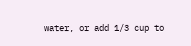water, or add 1/3 cup to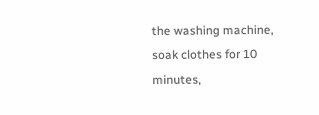the washing machine, soak clothes for 10 minutes,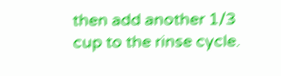then add another 1/3 cup to the rinse cycle.